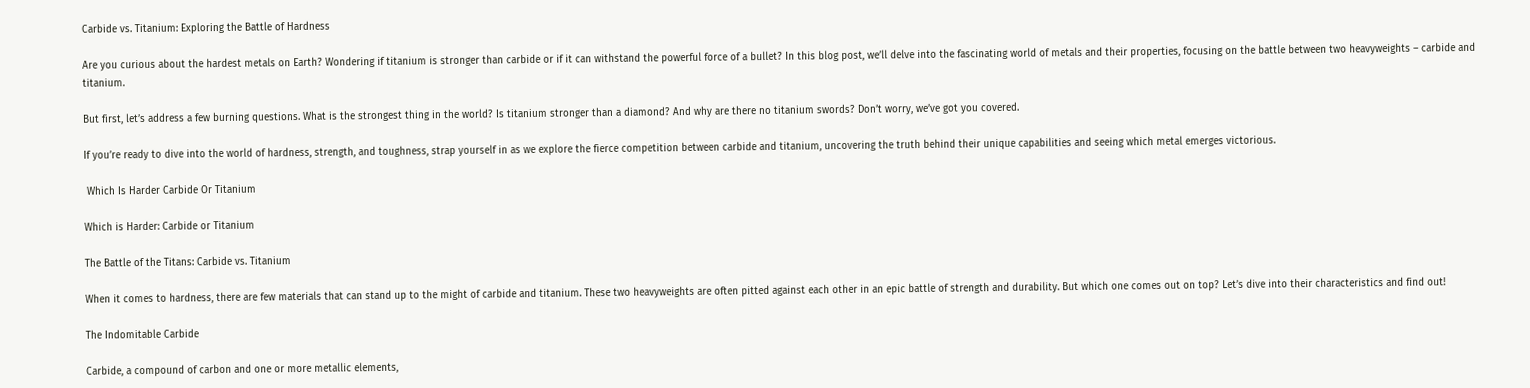Carbide vs. Titanium: Exploring the Battle of Hardness

Are you curious about the hardest metals on Earth? Wondering if titanium is stronger than carbide or if it can withstand the powerful force of a bullet? In this blog post, we’ll delve into the fascinating world of metals and their properties, focusing on the battle between two heavyweights – carbide and titanium.

But first, let’s address a few burning questions. What is the strongest thing in the world? Is titanium stronger than a diamond? And why are there no titanium swords? Don’t worry, we’ve got you covered.

If you’re ready to dive into the world of hardness, strength, and toughness, strap yourself in as we explore the fierce competition between carbide and titanium, uncovering the truth behind their unique capabilities and seeing which metal emerges victorious.

 Which Is Harder Carbide Or Titanium

Which is Harder: Carbide or Titanium

The Battle of the Titans: Carbide vs. Titanium

When it comes to hardness, there are few materials that can stand up to the might of carbide and titanium. These two heavyweights are often pitted against each other in an epic battle of strength and durability. But which one comes out on top? Let’s dive into their characteristics and find out!

The Indomitable Carbide

Carbide, a compound of carbon and one or more metallic elements,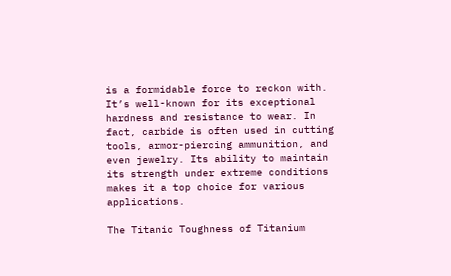is a formidable force to reckon with. It’s well-known for its exceptional hardness and resistance to wear. In fact, carbide is often used in cutting tools, armor-piercing ammunition, and even jewelry. Its ability to maintain its strength under extreme conditions makes it a top choice for various applications.

The Titanic Toughness of Titanium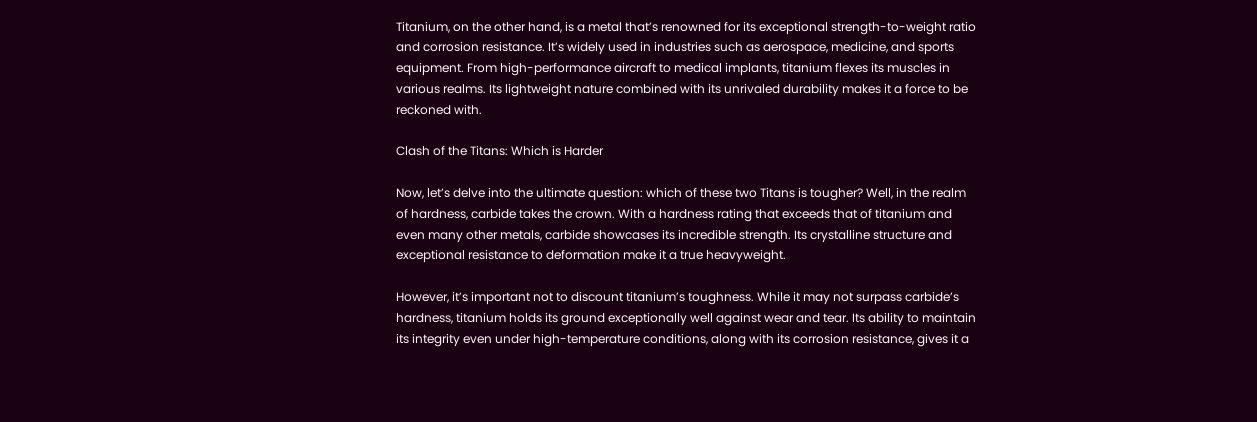Titanium, on the other hand, is a metal that’s renowned for its exceptional strength-to-weight ratio and corrosion resistance. It’s widely used in industries such as aerospace, medicine, and sports equipment. From high-performance aircraft to medical implants, titanium flexes its muscles in various realms. Its lightweight nature combined with its unrivaled durability makes it a force to be reckoned with.

Clash of the Titans: Which is Harder

Now, let’s delve into the ultimate question: which of these two Titans is tougher? Well, in the realm of hardness, carbide takes the crown. With a hardness rating that exceeds that of titanium and even many other metals, carbide showcases its incredible strength. Its crystalline structure and exceptional resistance to deformation make it a true heavyweight.

However, it’s important not to discount titanium’s toughness. While it may not surpass carbide’s hardness, titanium holds its ground exceptionally well against wear and tear. Its ability to maintain its integrity even under high-temperature conditions, along with its corrosion resistance, gives it a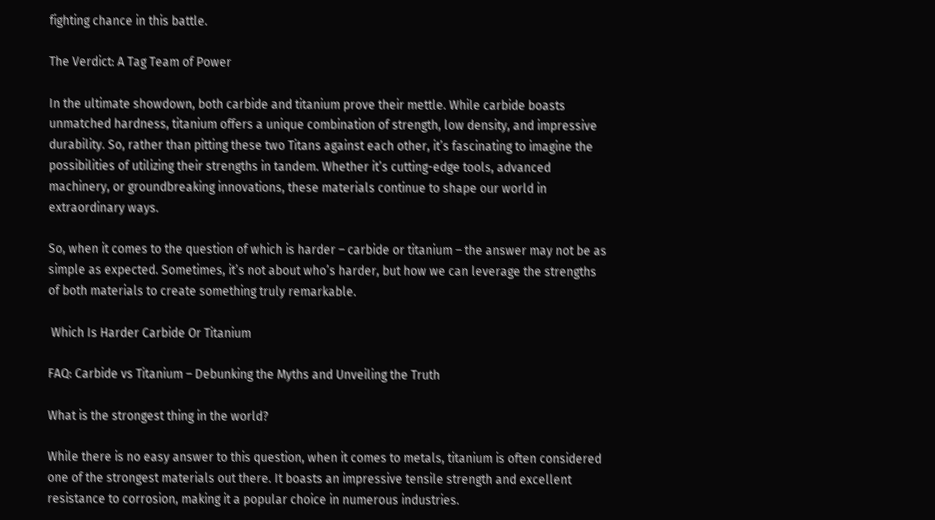fighting chance in this battle.

The Verdict: A Tag Team of Power

In the ultimate showdown, both carbide and titanium prove their mettle. While carbide boasts unmatched hardness, titanium offers a unique combination of strength, low density, and impressive durability. So, rather than pitting these two Titans against each other, it’s fascinating to imagine the possibilities of utilizing their strengths in tandem. Whether it’s cutting-edge tools, advanced machinery, or groundbreaking innovations, these materials continue to shape our world in extraordinary ways.

So, when it comes to the question of which is harder – carbide or titanium – the answer may not be as simple as expected. Sometimes, it’s not about who’s harder, but how we can leverage the strengths of both materials to create something truly remarkable.

 Which Is Harder Carbide Or Titanium

FAQ: Carbide vs Titanium – Debunking the Myths and Unveiling the Truth

What is the strongest thing in the world?

While there is no easy answer to this question, when it comes to metals, titanium is often considered one of the strongest materials out there. It boasts an impressive tensile strength and excellent resistance to corrosion, making it a popular choice in numerous industries.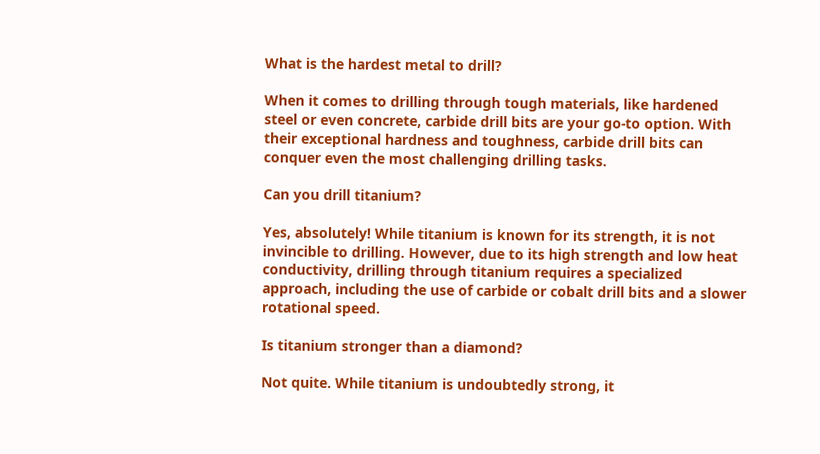What is the hardest metal to drill?

When it comes to drilling through tough materials, like hardened steel or even concrete, carbide drill bits are your go-to option. With their exceptional hardness and toughness, carbide drill bits can conquer even the most challenging drilling tasks.

Can you drill titanium?

Yes, absolutely! While titanium is known for its strength, it is not invincible to drilling. However, due to its high strength and low heat conductivity, drilling through titanium requires a specialized approach, including the use of carbide or cobalt drill bits and a slower rotational speed.

Is titanium stronger than a diamond?

Not quite. While titanium is undoubtedly strong, it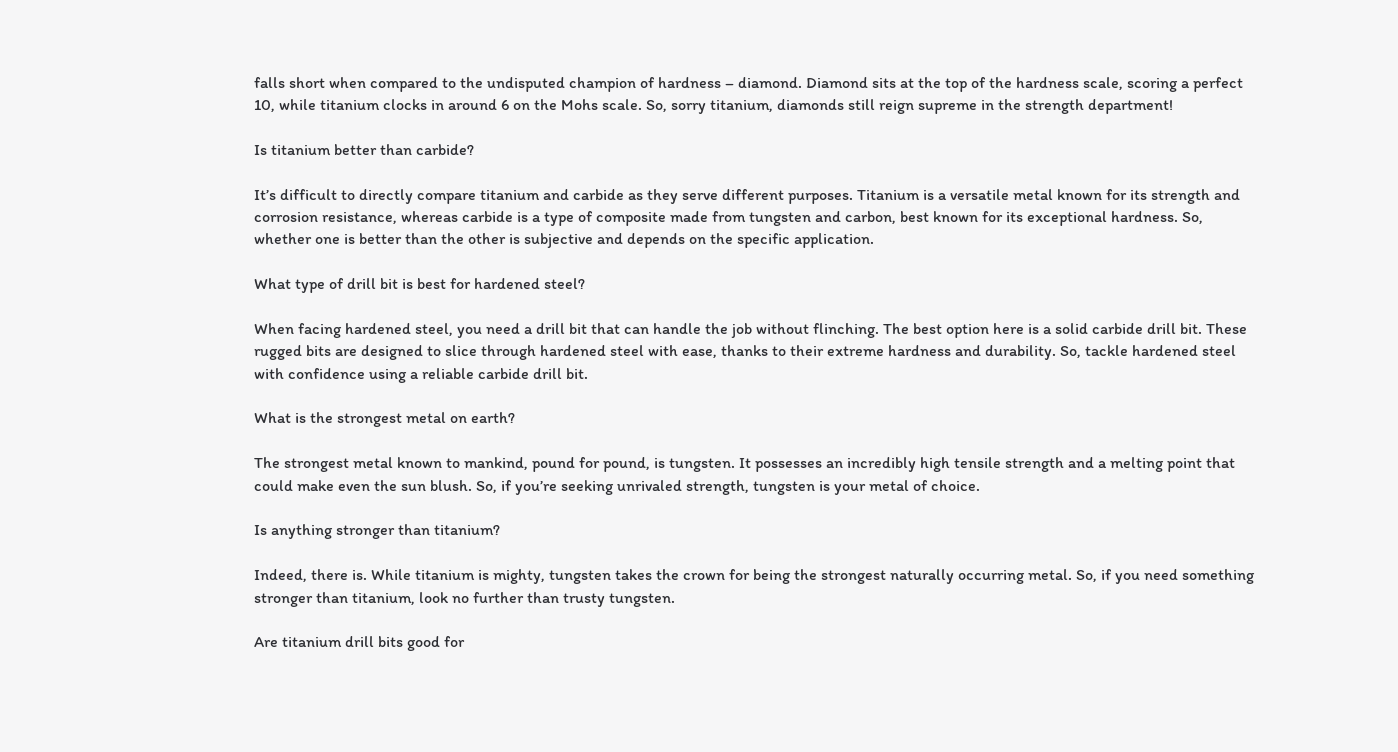falls short when compared to the undisputed champion of hardness – diamond. Diamond sits at the top of the hardness scale, scoring a perfect 10, while titanium clocks in around 6 on the Mohs scale. So, sorry titanium, diamonds still reign supreme in the strength department!

Is titanium better than carbide?

It’s difficult to directly compare titanium and carbide as they serve different purposes. Titanium is a versatile metal known for its strength and corrosion resistance, whereas carbide is a type of composite made from tungsten and carbon, best known for its exceptional hardness. So, whether one is better than the other is subjective and depends on the specific application.

What type of drill bit is best for hardened steel?

When facing hardened steel, you need a drill bit that can handle the job without flinching. The best option here is a solid carbide drill bit. These rugged bits are designed to slice through hardened steel with ease, thanks to their extreme hardness and durability. So, tackle hardened steel with confidence using a reliable carbide drill bit.

What is the strongest metal on earth?

The strongest metal known to mankind, pound for pound, is tungsten. It possesses an incredibly high tensile strength and a melting point that could make even the sun blush. So, if you’re seeking unrivaled strength, tungsten is your metal of choice.

Is anything stronger than titanium?

Indeed, there is. While titanium is mighty, tungsten takes the crown for being the strongest naturally occurring metal. So, if you need something stronger than titanium, look no further than trusty tungsten.

Are titanium drill bits good for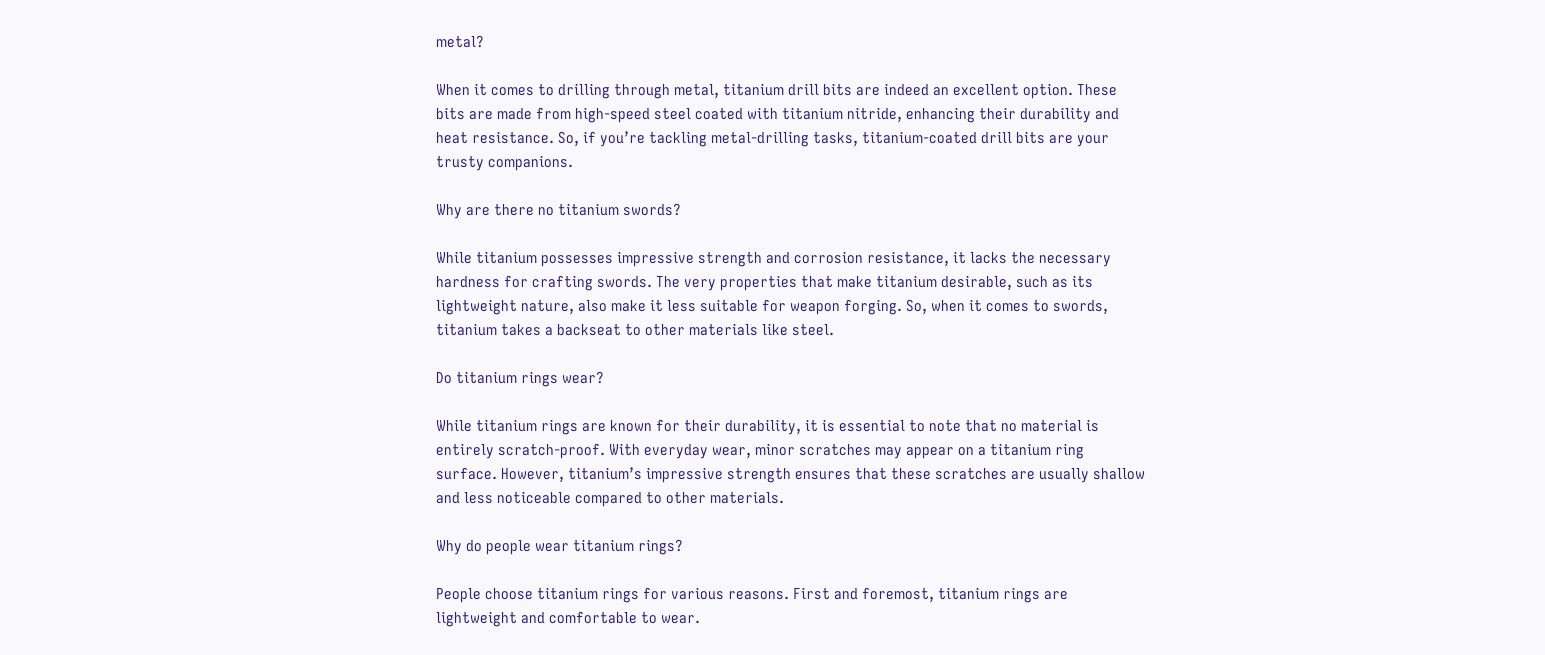metal?

When it comes to drilling through metal, titanium drill bits are indeed an excellent option. These bits are made from high-speed steel coated with titanium nitride, enhancing their durability and heat resistance. So, if you’re tackling metal-drilling tasks, titanium-coated drill bits are your trusty companions.

Why are there no titanium swords?

While titanium possesses impressive strength and corrosion resistance, it lacks the necessary hardness for crafting swords. The very properties that make titanium desirable, such as its lightweight nature, also make it less suitable for weapon forging. So, when it comes to swords, titanium takes a backseat to other materials like steel.

Do titanium rings wear?

While titanium rings are known for their durability, it is essential to note that no material is entirely scratch-proof. With everyday wear, minor scratches may appear on a titanium ring surface. However, titanium’s impressive strength ensures that these scratches are usually shallow and less noticeable compared to other materials.

Why do people wear titanium rings?

People choose titanium rings for various reasons. First and foremost, titanium rings are lightweight and comfortable to wear.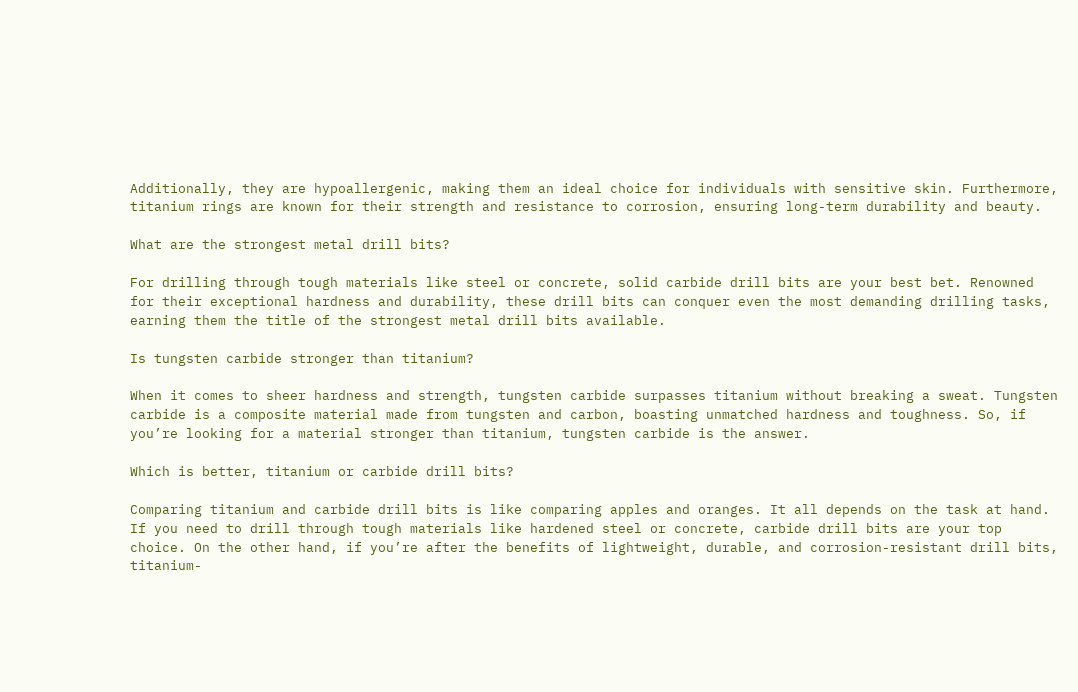Additionally, they are hypoallergenic, making them an ideal choice for individuals with sensitive skin. Furthermore, titanium rings are known for their strength and resistance to corrosion, ensuring long-term durability and beauty.

What are the strongest metal drill bits?

For drilling through tough materials like steel or concrete, solid carbide drill bits are your best bet. Renowned for their exceptional hardness and durability, these drill bits can conquer even the most demanding drilling tasks, earning them the title of the strongest metal drill bits available.

Is tungsten carbide stronger than titanium?

When it comes to sheer hardness and strength, tungsten carbide surpasses titanium without breaking a sweat. Tungsten carbide is a composite material made from tungsten and carbon, boasting unmatched hardness and toughness. So, if you’re looking for a material stronger than titanium, tungsten carbide is the answer.

Which is better, titanium or carbide drill bits?

Comparing titanium and carbide drill bits is like comparing apples and oranges. It all depends on the task at hand. If you need to drill through tough materials like hardened steel or concrete, carbide drill bits are your top choice. On the other hand, if you’re after the benefits of lightweight, durable, and corrosion-resistant drill bits, titanium-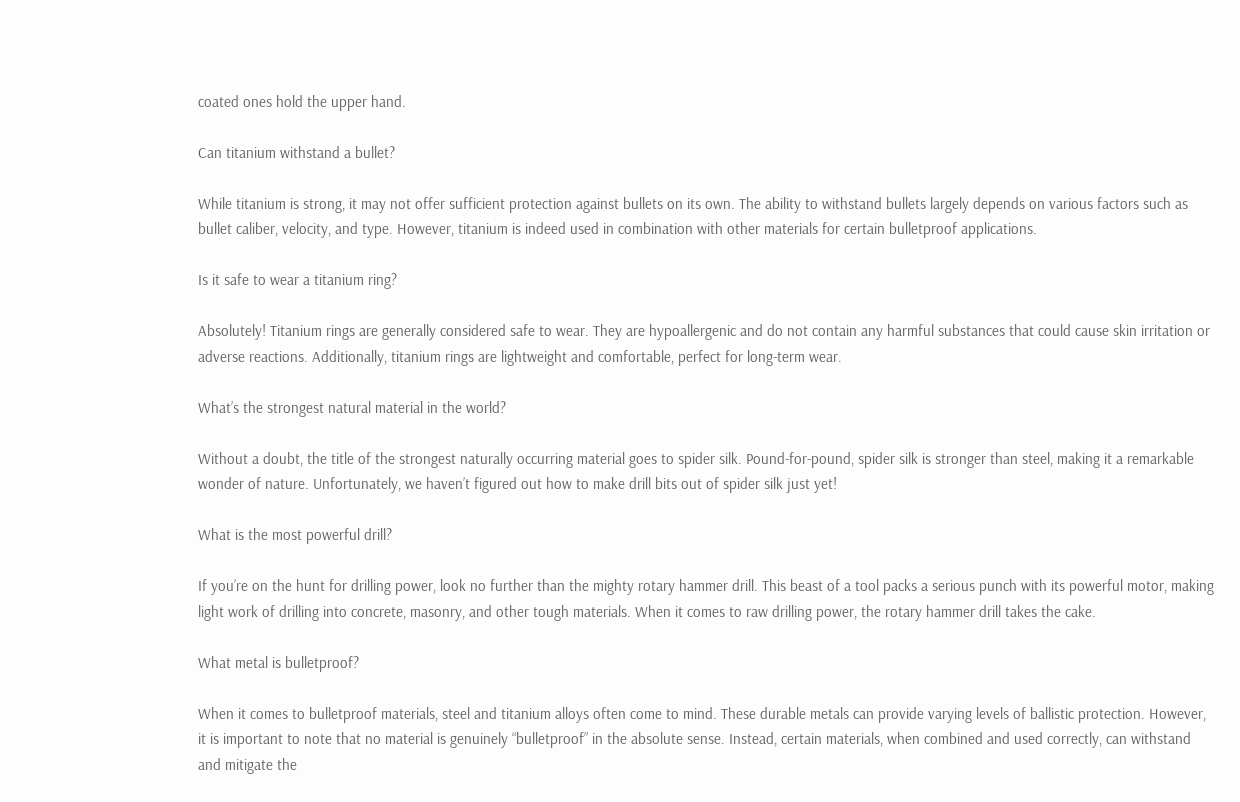coated ones hold the upper hand.

Can titanium withstand a bullet?

While titanium is strong, it may not offer sufficient protection against bullets on its own. The ability to withstand bullets largely depends on various factors such as bullet caliber, velocity, and type. However, titanium is indeed used in combination with other materials for certain bulletproof applications.

Is it safe to wear a titanium ring?

Absolutely! Titanium rings are generally considered safe to wear. They are hypoallergenic and do not contain any harmful substances that could cause skin irritation or adverse reactions. Additionally, titanium rings are lightweight and comfortable, perfect for long-term wear.

What’s the strongest natural material in the world?

Without a doubt, the title of the strongest naturally occurring material goes to spider silk. Pound-for-pound, spider silk is stronger than steel, making it a remarkable wonder of nature. Unfortunately, we haven’t figured out how to make drill bits out of spider silk just yet!

What is the most powerful drill?

If you’re on the hunt for drilling power, look no further than the mighty rotary hammer drill. This beast of a tool packs a serious punch with its powerful motor, making light work of drilling into concrete, masonry, and other tough materials. When it comes to raw drilling power, the rotary hammer drill takes the cake.

What metal is bulletproof?

When it comes to bulletproof materials, steel and titanium alloys often come to mind. These durable metals can provide varying levels of ballistic protection. However, it is important to note that no material is genuinely “bulletproof” in the absolute sense. Instead, certain materials, when combined and used correctly, can withstand and mitigate the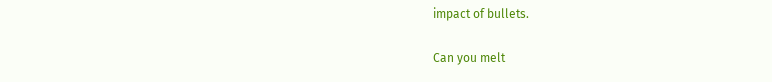impact of bullets.

Can you melt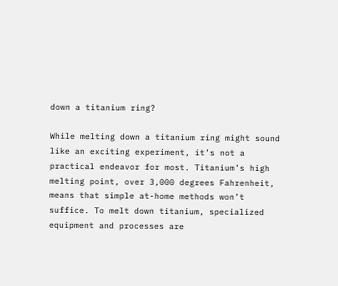down a titanium ring?

While melting down a titanium ring might sound like an exciting experiment, it’s not a practical endeavor for most. Titanium’s high melting point, over 3,000 degrees Fahrenheit, means that simple at-home methods won’t suffice. To melt down titanium, specialized equipment and processes are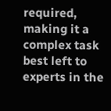required, making it a complex task best left to experts in the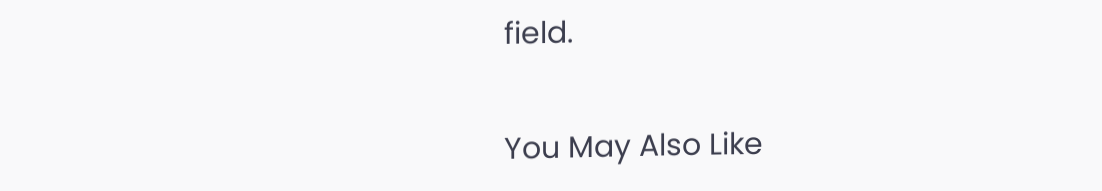field.

You May Also Like